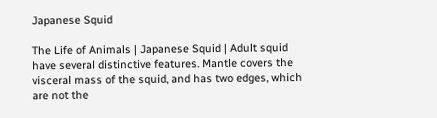Japanese Squid

The Life of Animals | Japanese Squid | Adult squid have several distinctive features. Mantle covers the visceral mass of the squid, and has two edges, which are not the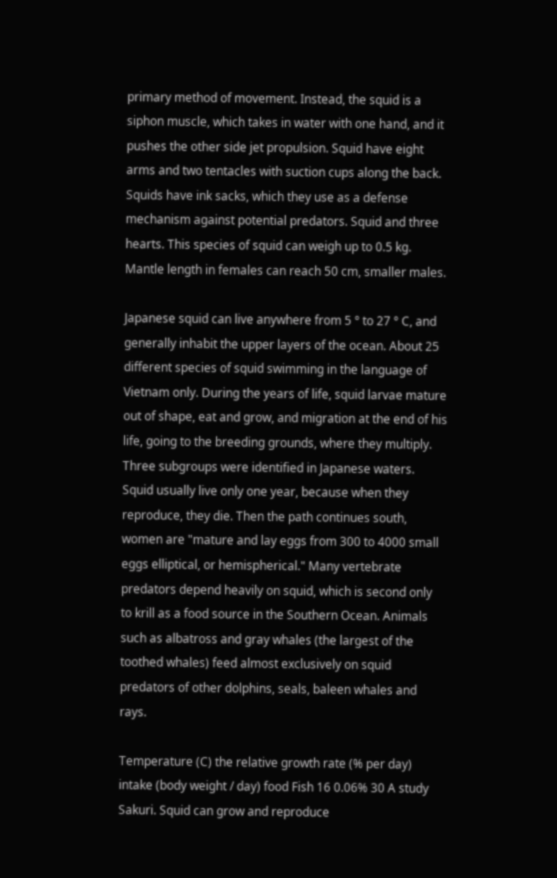primary method of movement. Instead, the squid is a siphon muscle, which takes in water with one hand, and it pushes the other side jet propulsion. Squid have eight arms and two tentacles with suction cups along the back. Squids have ink sacks, which they use as a defense mechanism against potential predators. Squid and three hearts. This species of squid can weigh up to 0.5 kg. Mantle length in females can reach 50 cm, smaller males.

Japanese squid can live anywhere from 5 ° to 27 ° C, and generally inhabit the upper layers of the ocean. About 25 different species of squid swimming in the language of Vietnam only. During the years of life, squid larvae mature out of shape, eat and grow, and migration at the end of his life, going to the breeding grounds, where they multiply. Three subgroups were identified in Japanese waters. Squid usually live only one year, because when they reproduce, they die. Then the path continues south, women are "mature and lay eggs from 300 to 4000 small eggs elliptical, or hemispherical." Many vertebrate predators depend heavily on squid, which is second only to krill as a food source in the Southern Ocean. Animals such as albatross and gray whales (the largest of the toothed whales) feed almost exclusively on squid predators of other dolphins, seals, baleen whales and rays.

Temperature (C) the relative growth rate (% per day) intake (body weight / day) food Fish 16 0.06% 30 A study Sakuri. Squid can grow and reproduce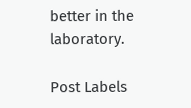better in the laboratory.

Post Labels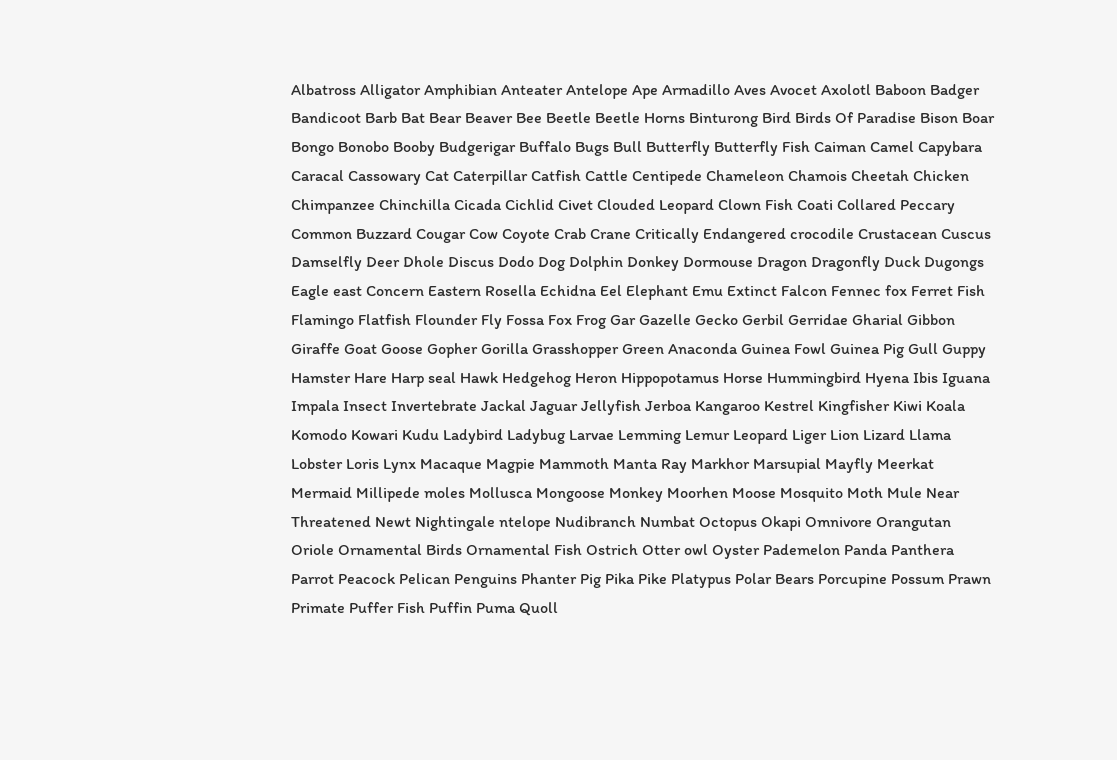Albatross Alligator Amphibian Anteater Antelope Ape Armadillo Aves Avocet Axolotl Baboon Badger Bandicoot Barb Bat Bear Beaver Bee Beetle Beetle Horns Binturong Bird Birds Of Paradise Bison Boar Bongo Bonobo Booby Budgerigar Buffalo Bugs Bull Butterfly Butterfly Fish Caiman Camel Capybara Caracal Cassowary Cat Caterpillar Catfish Cattle Centipede Chameleon Chamois Cheetah Chicken Chimpanzee Chinchilla Cicada Cichlid Civet Clouded Leopard Clown Fish Coati Collared Peccary Common Buzzard Cougar Cow Coyote Crab Crane Critically Endangered crocodile Crustacean Cuscus Damselfly Deer Dhole Discus Dodo Dog Dolphin Donkey Dormouse Dragon Dragonfly Duck Dugongs Eagle east Concern Eastern Rosella Echidna Eel Elephant Emu Extinct Falcon Fennec fox Ferret Fish Flamingo Flatfish Flounder Fly Fossa Fox Frog Gar Gazelle Gecko Gerbil Gerridae Gharial Gibbon Giraffe Goat Goose Gopher Gorilla Grasshopper Green Anaconda Guinea Fowl Guinea Pig Gull Guppy Hamster Hare Harp seal Hawk Hedgehog Heron Hippopotamus Horse Hummingbird Hyena Ibis Iguana Impala Insect Invertebrate Jackal Jaguar Jellyfish Jerboa Kangaroo Kestrel Kingfisher Kiwi Koala Komodo Kowari Kudu Ladybird Ladybug Larvae Lemming Lemur Leopard Liger Lion Lizard Llama Lobster Loris Lynx Macaque Magpie Mammoth Manta Ray Markhor Marsupial Mayfly Meerkat Mermaid Millipede moles Mollusca Mongoose Monkey Moorhen Moose Mosquito Moth Mule Near Threatened Newt Nightingale ntelope Nudibranch Numbat Octopus Okapi Omnivore Orangutan Oriole Ornamental Birds Ornamental Fish Ostrich Otter owl Oyster Pademelon Panda Panthera Parrot Peacock Pelican Penguins Phanter Pig Pika Pike Platypus Polar Bears Porcupine Possum Prawn Primate Puffer Fish Puffin Puma Quoll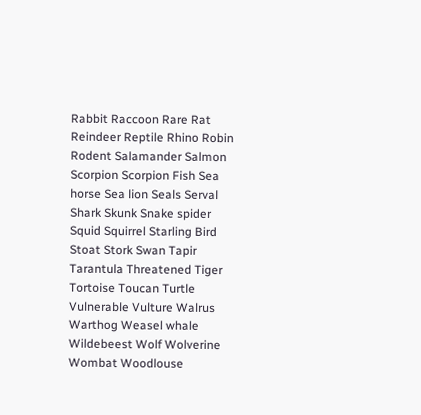Rabbit Raccoon Rare Rat Reindeer Reptile Rhino Robin Rodent Salamander Salmon Scorpion Scorpion Fish Sea horse Sea lion Seals Serval Shark Skunk Snake spider Squid Squirrel Starling Bird Stoat Stork Swan Tapir Tarantula Threatened Tiger Tortoise Toucan Turtle Vulnerable Vulture Walrus Warthog Weasel whale Wildebeest Wolf Wolverine Wombat Woodlouse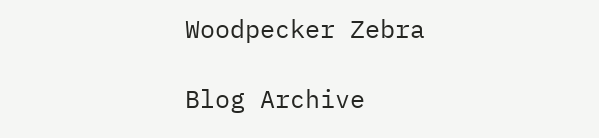Woodpecker Zebra

Blog Archive